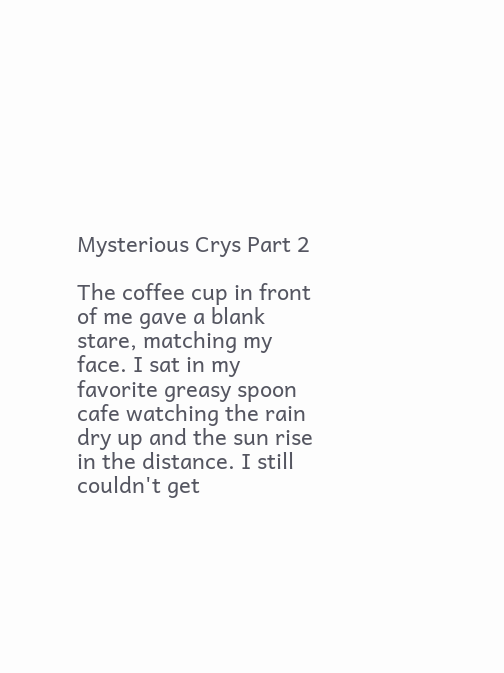Mysterious Crys Part 2

The coffee cup in front of me gave a blank stare, matching my face. I sat in my favorite greasy spoon cafe watching the rain dry up and the sun rise in the distance. I still couldn't get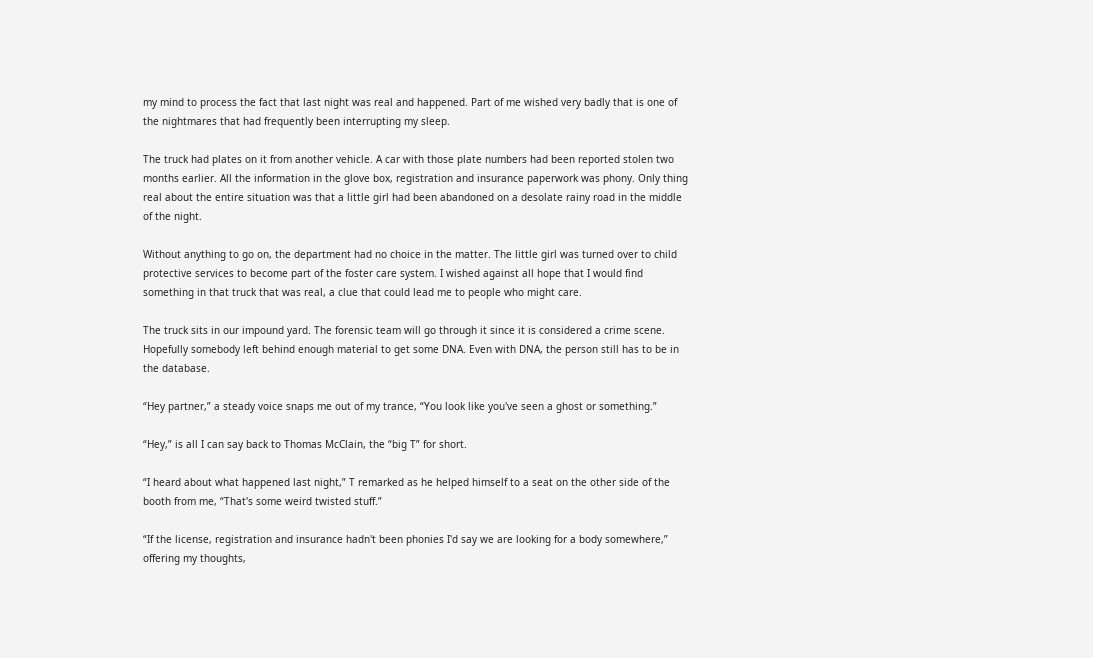my mind to process the fact that last night was real and happened. Part of me wished very badly that is one of the nightmares that had frequently been interrupting my sleep.

The truck had plates on it from another vehicle. A car with those plate numbers had been reported stolen two months earlier. All the information in the glove box, registration and insurance paperwork was phony. Only thing real about the entire situation was that a little girl had been abandoned on a desolate rainy road in the middle of the night.

Without anything to go on, the department had no choice in the matter. The little girl was turned over to child protective services to become part of the foster care system. I wished against all hope that I would find something in that truck that was real, a clue that could lead me to people who might care.

The truck sits in our impound yard. The forensic team will go through it since it is considered a crime scene. Hopefully somebody left behind enough material to get some DNA. Even with DNA, the person still has to be in the database.

“Hey partner,” a steady voice snaps me out of my trance, “You look like you've seen a ghost or something.”

“Hey,” is all I can say back to Thomas McClain, the “big T” for short.

“I heard about what happened last night,” T remarked as he helped himself to a seat on the other side of the booth from me, “That's some weird twisted stuff.”

“If the license, registration and insurance hadn't been phonies I'd say we are looking for a body somewhere,” offering my thoughts,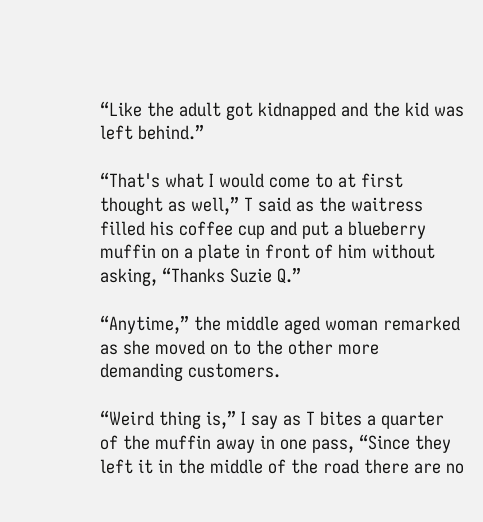“Like the adult got kidnapped and the kid was left behind.”

“That's what I would come to at first thought as well,” T said as the waitress filled his coffee cup and put a blueberry muffin on a plate in front of him without asking, “Thanks Suzie Q.”

“Anytime,” the middle aged woman remarked as she moved on to the other more demanding customers.

“Weird thing is,” I say as T bites a quarter of the muffin away in one pass, “Since they left it in the middle of the road there are no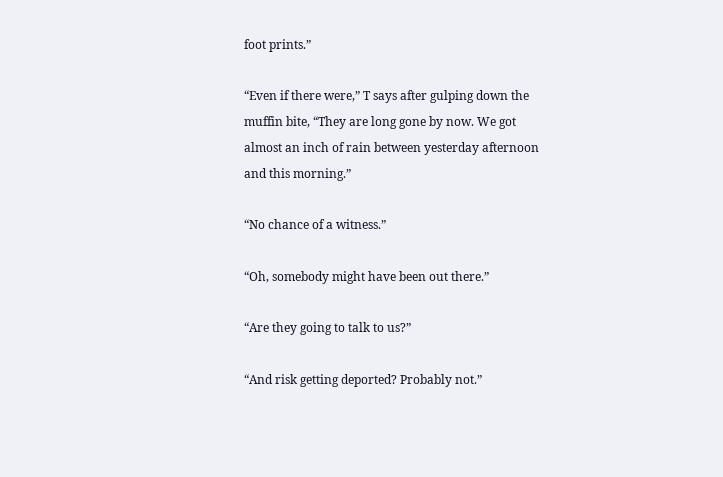foot prints.”

“Even if there were,” T says after gulping down the muffin bite, “They are long gone by now. We got almost an inch of rain between yesterday afternoon and this morning.”

“No chance of a witness.”

“Oh, somebody might have been out there.”

“Are they going to talk to us?”

“And risk getting deported? Probably not.”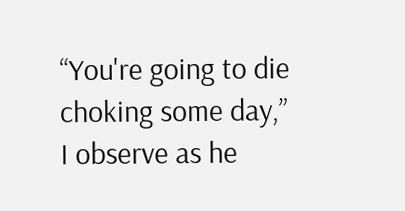“You're going to die choking some day,” I observe as he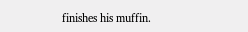finishes his muffin.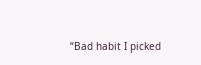“Bad habit I picked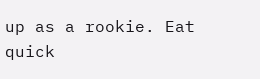up as a rookie. Eat quick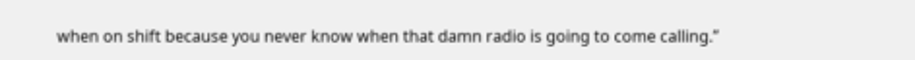when on shift because you never know when that damn radio is going to come calling.”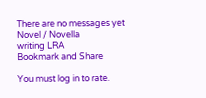There are no messages yet
Novel / Novella
writing LRA
Bookmark and Share

You must log in to rate.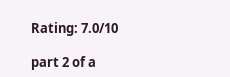Rating: 7.0/10

part 2 of a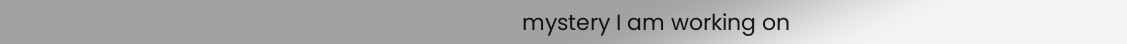mystery I am working on